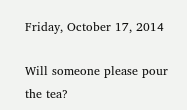Friday, October 17, 2014

Will someone please pour the tea?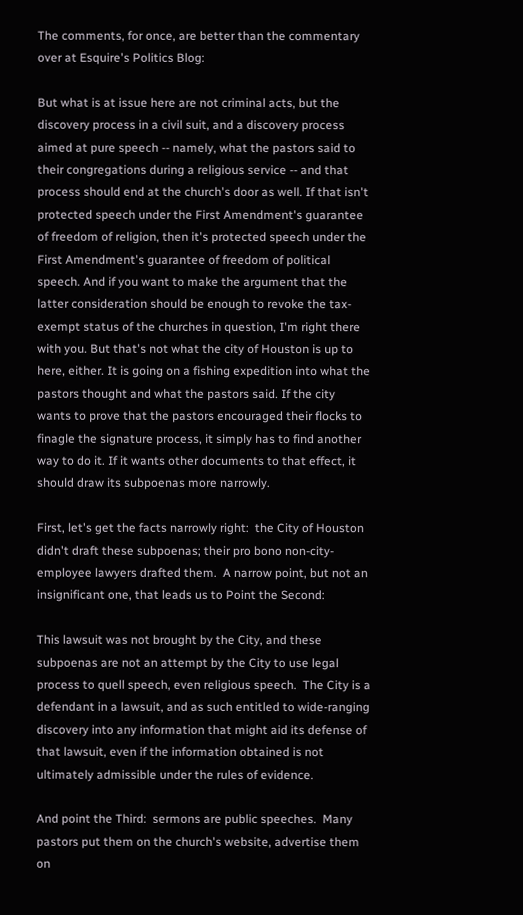The comments, for once, are better than the commentary over at Esquire's Politics Blog:

But what is at issue here are not criminal acts, but the discovery process in a civil suit, and a discovery process aimed at pure speech -- namely, what the pastors said to their congregations during a religious service -- and that process should end at the church's door as well. If that isn't protected speech under the First Amendment's guarantee of freedom of religion, then it's protected speech under the First Amendment's guarantee of freedom of political speech. And if you want to make the argument that the latter consideration should be enough to revoke the tax-exempt status of the churches in question, I'm right there with you. But that's not what the city of Houston is up to here, either. It is going on a fishing expedition into what the pastors thought and what the pastors said. If the city wants to prove that the pastors encouraged their flocks to finagle the signature process, it simply has to find another way to do it. If it wants other documents to that effect, it should draw its subpoenas more narrowly.

First, let's get the facts narrowly right:  the City of Houston didn't draft these subpoenas; their pro bono non-city-employee lawyers drafted them.  A narrow point, but not an insignificant one, that leads us to Point the Second:

This lawsuit was not brought by the City, and these subpoenas are not an attempt by the City to use legal process to quell speech, even religious speech.  The City is a defendant in a lawsuit, and as such entitled to wide-ranging discovery into any information that might aid its defense of that lawsuit, even if the information obtained is not ultimately admissible under the rules of evidence.

And point the Third:  sermons are public speeches.  Many pastors put them on the church's website, advertise them on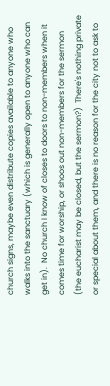church signs, maybe even distribute copies available to anyone who walks into the sanctuary (which is generally open to anyone who can get in).  No church I know of closes to doors to non-members when it comes time for worship, or shoos out non-members for the sermon (the eucharist may be closed, but the sermon?)  There's nothing private or special about them, and there is no reason for the city not to ask to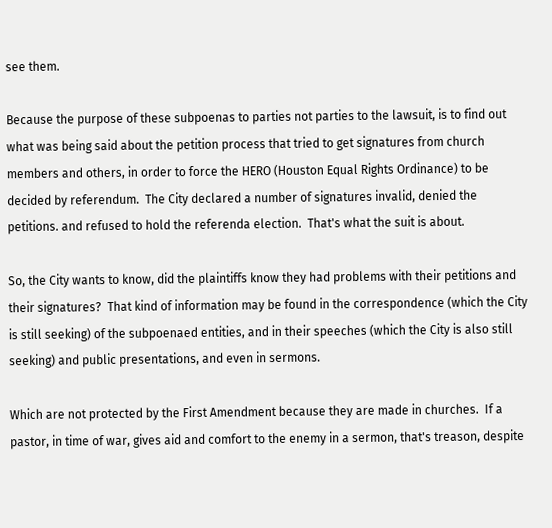see them.

Because the purpose of these subpoenas to parties not parties to the lawsuit, is to find out what was being said about the petition process that tried to get signatures from church members and others, in order to force the HERO (Houston Equal Rights Ordinance) to be decided by referendum.  The City declared a number of signatures invalid, denied the petitions. and refused to hold the referenda election.  That's what the suit is about.

So, the City wants to know, did the plaintiffs know they had problems with their petitions and their signatures?  That kind of information may be found in the correspondence (which the City is still seeking) of the subpoenaed entities, and in their speeches (which the City is also still seeking) and public presentations, and even in sermons.

Which are not protected by the First Amendment because they are made in churches.  If a pastor, in time of war, gives aid and comfort to the enemy in a sermon, that's treason, despite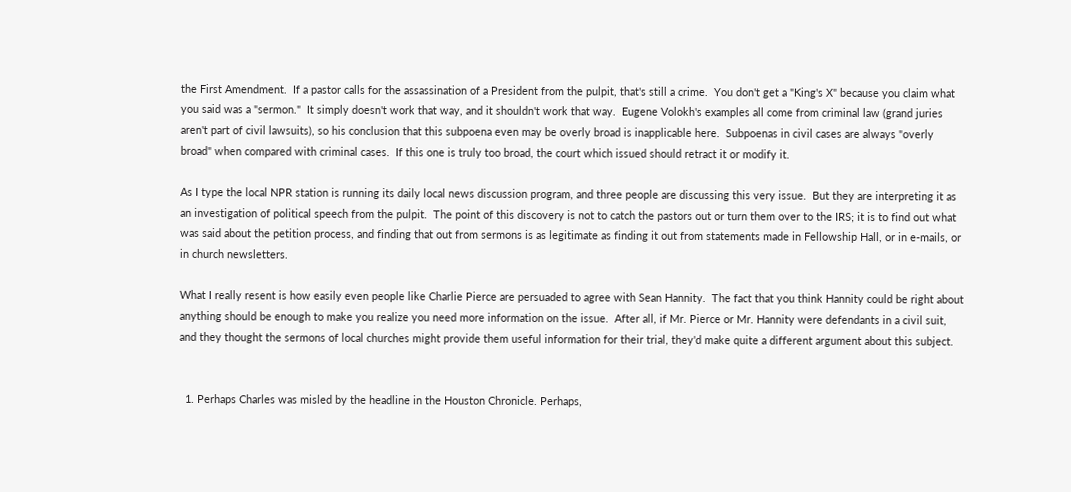the First Amendment.  If a pastor calls for the assassination of a President from the pulpit, that's still a crime.  You don't get a "King's X" because you claim what you said was a "sermon."  It simply doesn't work that way, and it shouldn't work that way.  Eugene Volokh's examples all come from criminal law (grand juries aren't part of civil lawsuits), so his conclusion that this subpoena even may be overly broad is inapplicable here.  Subpoenas in civil cases are always "overly broad" when compared with criminal cases.  If this one is truly too broad, the court which issued should retract it or modify it.

As I type the local NPR station is running its daily local news discussion program, and three people are discussing this very issue.  But they are interpreting it as an investigation of political speech from the pulpit.  The point of this discovery is not to catch the pastors out or turn them over to the IRS; it is to find out what was said about the petition process, and finding that out from sermons is as legitimate as finding it out from statements made in Fellowship Hall, or in e-mails, or in church newsletters.

What I really resent is how easily even people like Charlie Pierce are persuaded to agree with Sean Hannity.  The fact that you think Hannity could be right about anything should be enough to make you realize you need more information on the issue.  After all, if Mr. Pierce or Mr. Hannity were defendants in a civil suit, and they thought the sermons of local churches might provide them useful information for their trial, they'd make quite a different argument about this subject.


  1. Perhaps Charles was misled by the headline in the Houston Chronicle. Perhaps,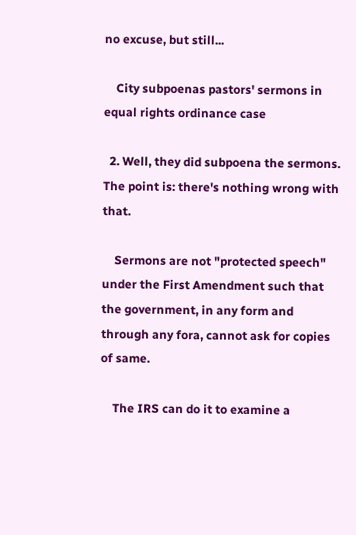no excuse, but still...

    City subpoenas pastors' sermons in equal rights ordinance case

  2. Well, they did subpoena the sermons. The point is: there's nothing wrong with that.

    Sermons are not "protected speech" under the First Amendment such that the government, in any form and through any fora, cannot ask for copies of same.

    The IRS can do it to examine a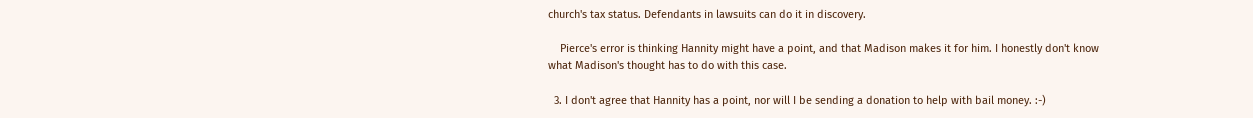church's tax status. Defendants in lawsuits can do it in discovery.

    Pierce's error is thinking Hannity might have a point, and that Madison makes it for him. I honestly don't know what Madison's thought has to do with this case.

  3. I don't agree that Hannity has a point, nor will I be sending a donation to help with bail money. :-)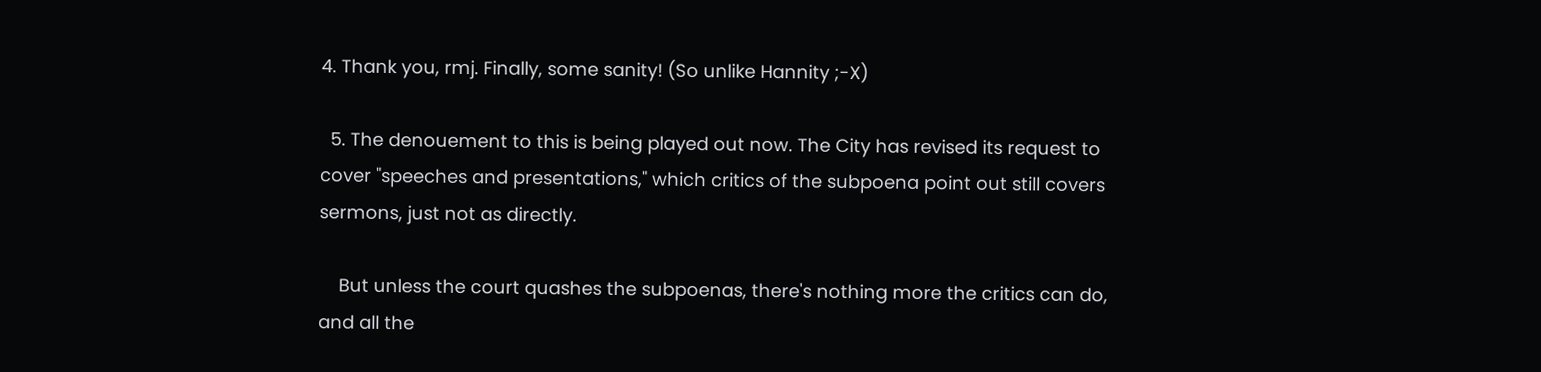4. Thank you, rmj. Finally, some sanity! (So unlike Hannity ;-X)

  5. The denouement to this is being played out now. The City has revised its request to cover "speeches and presentations," which critics of the subpoena point out still covers sermons, just not as directly.

    But unless the court quashes the subpoenas, there's nothing more the critics can do, and all the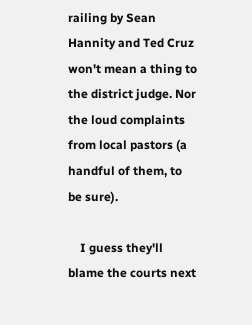railing by Sean Hannity and Ted Cruz won't mean a thing to the district judge. Nor the loud complaints from local pastors (a handful of them, to be sure).

    I guess they'll blame the courts next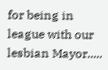for being in league with our lesbian Mayor.....